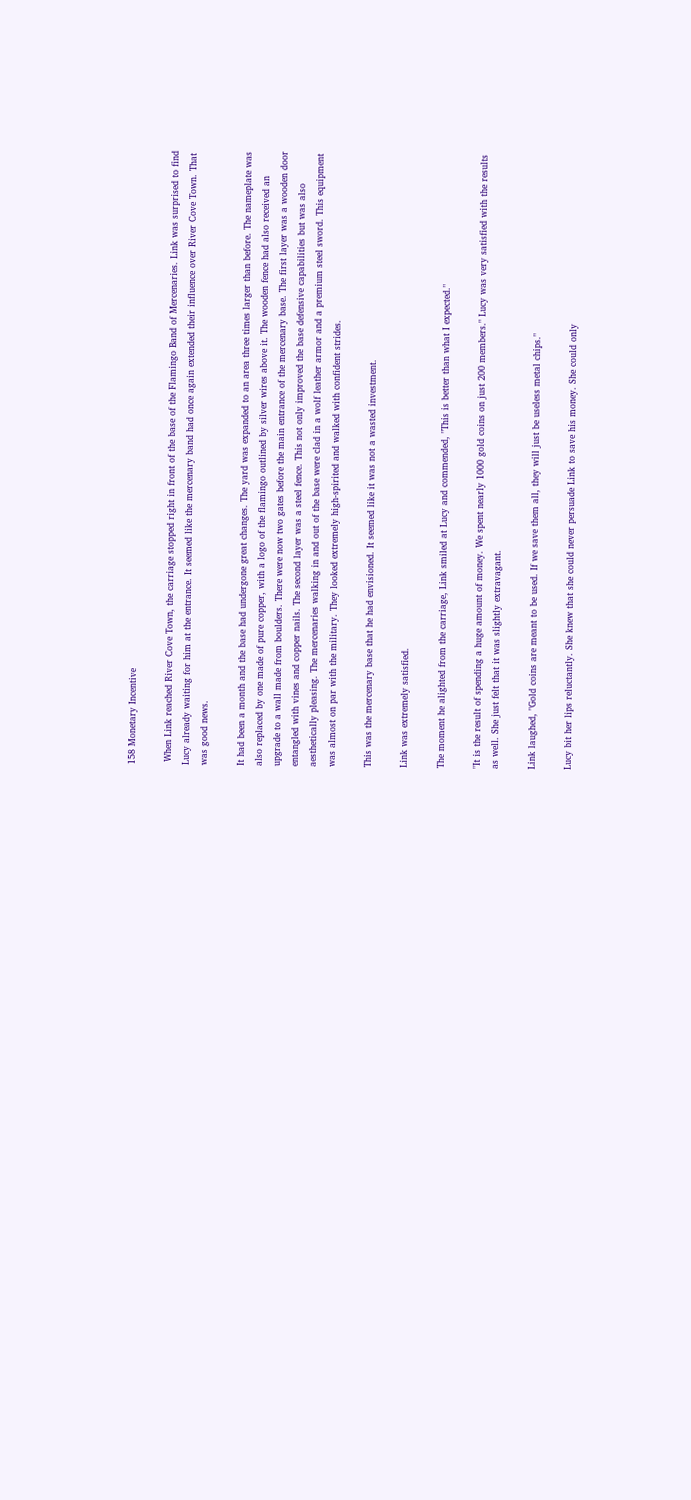158 Monetary Incentive

 When Link reached River Cove Town, the carriage stopped right in front of the base of the Flamingo Band of Mercenaries. Link was surprised to find Lucy already waiting for him at the entrance. It seemed like the mercenary band had once again extended their influence over River Cove Town. That was good news.

It had been a month and the base had undergone great changes. The yard was expanded to an area three times larger than before. The nameplate was also replaced by one made of pure copper, with a logo of the flamingo outlined by silver wires above it. The wooden fence had also received an upgrade to a wall made from boulders. There were now two gates before the main entrance of the mercenary base. The first layer was a wooden door entangled with vines and copper nails. The second layer was a steel fence. This not only improved the base defensive capabilities but was also aesthetically pleasing. The mercenaries walking in and out of the base were clad in a wolf leather armor and a premium steel sword. This equipment was almost on par with the military. They looked extremely high-spirited and walked with confident strides.

This was the mercenary base that he had envisioned. It seemed like it was not a wasted investment.

Link was extremely satisfied.

The moment he alighted from the carriage, Link smiled at Lucy and commended, "This is better than what I expected."

"It is the result of spending a huge amount of money. We spent nearly 1000 gold coins on just 200 members." Lucy was very satisfied with the results as well. She just felt that it was slightly extravagant.

Link laughed, "Gold coins are meant to be used. If we save them all, they will just be useless metal chips."

Lucy bit her lips reluctantly. She knew that she could never persuade Link to save his money. She could only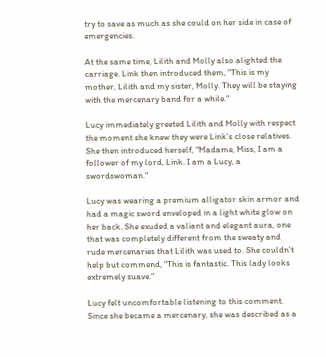try to save as much as she could on her side in case of emergencies.

At the same time, Lilith and Molly also alighted the carriage. Link then introduced them, "This is my mother, Lilith and my sister, Molly. They will be staying with the mercenary band for a while."

Lucy immediately greeted Lilith and Molly with respect the moment she knew they were Link's close relatives. She then introduced herself, "Madame, Miss, I am a follower of my lord, Link. I am a Lucy, a swordswoman."

Lucy was wearing a premium alligator skin armor and had a magic sword enveloped in a light white glow on her back. She exuded a valiant and elegant aura, one that was completely different from the sweaty and rude mercenaries that Lilith was used to. She couldn't help but commend, "This is fantastic. This lady looks extremely suave."

Lucy felt uncomfortable listening to this comment. Since she became a mercenary, she was described as a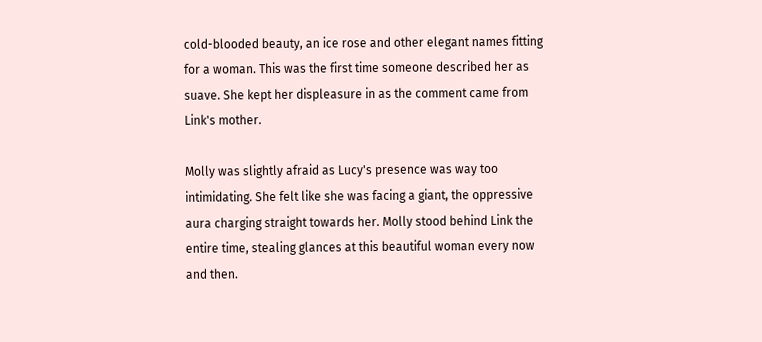cold-blooded beauty, an ice rose and other elegant names fitting for a woman. This was the first time someone described her as suave. She kept her displeasure in as the comment came from Link's mother.

Molly was slightly afraid as Lucy's presence was way too intimidating. She felt like she was facing a giant, the oppressive aura charging straight towards her. Molly stood behind Link the entire time, stealing glances at this beautiful woman every now and then.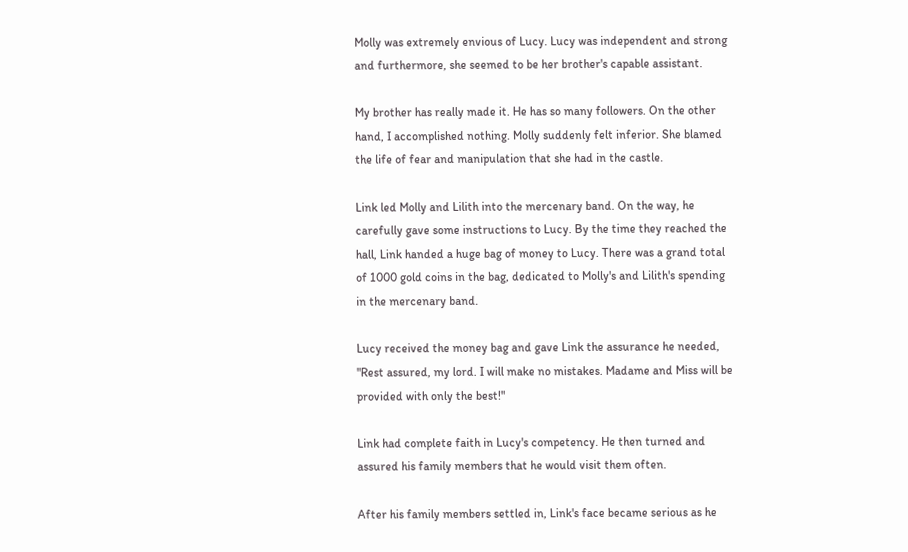Molly was extremely envious of Lucy. Lucy was independent and strong and furthermore, she seemed to be her brother's capable assistant.

My brother has really made it. He has so many followers. On the other hand, I accomplished nothing. Molly suddenly felt inferior. She blamed the life of fear and manipulation that she had in the castle.

Link led Molly and Lilith into the mercenary band. On the way, he carefully gave some instructions to Lucy. By the time they reached the hall, Link handed a huge bag of money to Lucy. There was a grand total of 1000 gold coins in the bag, dedicated to Molly's and Lilith's spending in the mercenary band.

Lucy received the money bag and gave Link the assurance he needed, "Rest assured, my lord. I will make no mistakes. Madame and Miss will be provided with only the best!"

Link had complete faith in Lucy's competency. He then turned and assured his family members that he would visit them often.

After his family members settled in, Link's face became serious as he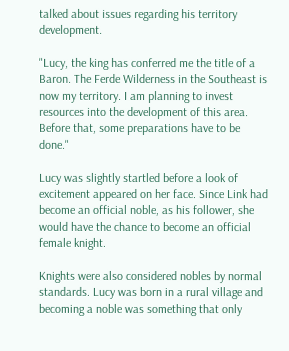talked about issues regarding his territory development.

"Lucy, the king has conferred me the title of a Baron. The Ferde Wilderness in the Southeast is now my territory. I am planning to invest resources into the development of this area. Before that, some preparations have to be done."

Lucy was slightly startled before a look of excitement appeared on her face. Since Link had become an official noble, as his follower, she would have the chance to become an official female knight.

Knights were also considered nobles by normal standards. Lucy was born in a rural village and becoming a noble was something that only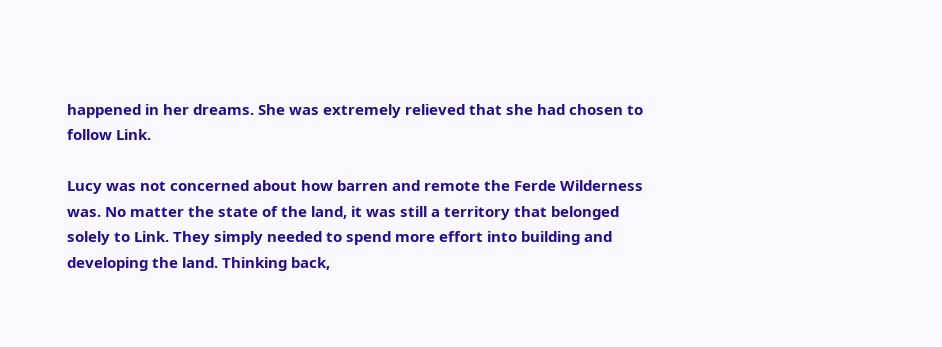happened in her dreams. She was extremely relieved that she had chosen to follow Link.

Lucy was not concerned about how barren and remote the Ferde Wilderness was. No matter the state of the land, it was still a territory that belonged solely to Link. They simply needed to spend more effort into building and developing the land. Thinking back,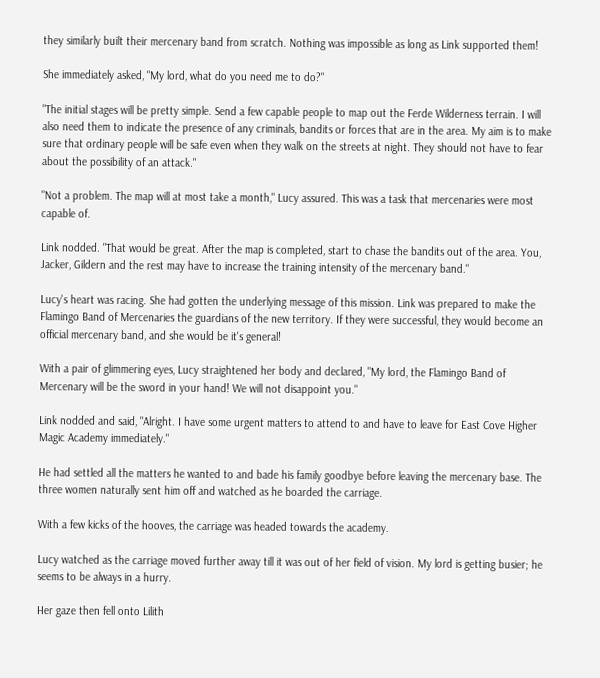they similarly built their mercenary band from scratch. Nothing was impossible as long as Link supported them!

She immediately asked, "My lord, what do you need me to do?"

"The initial stages will be pretty simple. Send a few capable people to map out the Ferde Wilderness terrain. I will also need them to indicate the presence of any criminals, bandits or forces that are in the area. My aim is to make sure that ordinary people will be safe even when they walk on the streets at night. They should not have to fear about the possibility of an attack."

"Not a problem. The map will at most take a month," Lucy assured. This was a task that mercenaries were most capable of.

Link nodded. "That would be great. After the map is completed, start to chase the bandits out of the area. You, Jacker, Gildern and the rest may have to increase the training intensity of the mercenary band."

Lucy's heart was racing. She had gotten the underlying message of this mission. Link was prepared to make the Flamingo Band of Mercenaries the guardians of the new territory. If they were successful, they would become an official mercenary band, and she would be it's general!

With a pair of glimmering eyes, Lucy straightened her body and declared, "My lord, the Flamingo Band of Mercenary will be the sword in your hand! We will not disappoint you."

Link nodded and said, "Alright. I have some urgent matters to attend to and have to leave for East Cove Higher Magic Academy immediately."

He had settled all the matters he wanted to and bade his family goodbye before leaving the mercenary base. The three women naturally sent him off and watched as he boarded the carriage.

With a few kicks of the hooves, the carriage was headed towards the academy.

Lucy watched as the carriage moved further away till it was out of her field of vision. My lord is getting busier; he seems to be always in a hurry.

Her gaze then fell onto Lilith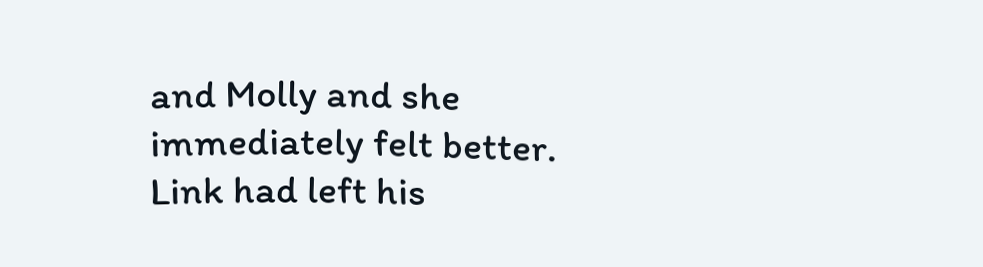and Molly and she immediately felt better. Link had left his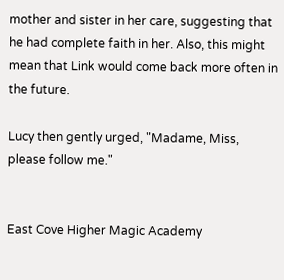mother and sister in her care, suggesting that he had complete faith in her. Also, this might mean that Link would come back more often in the future.

Lucy then gently urged, "Madame, Miss, please follow me."


East Cove Higher Magic Academy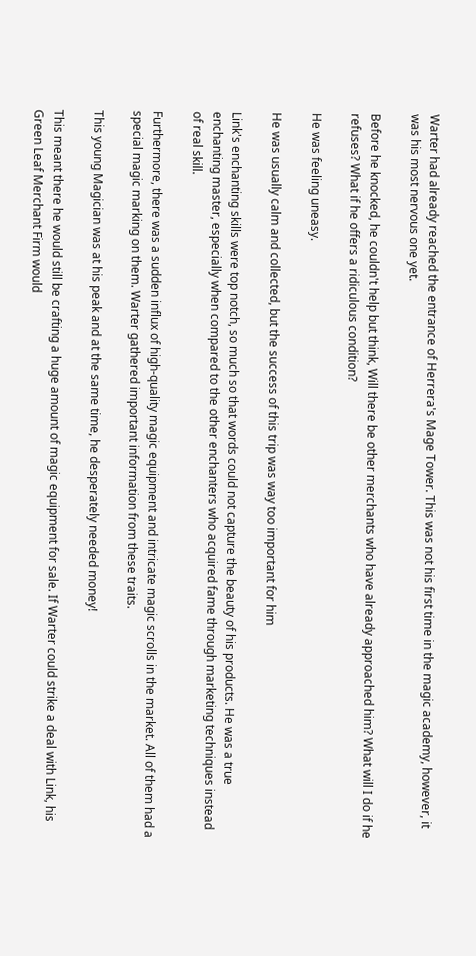Warter had already reached the entrance of Herrera's Mage Tower. This was not his first time in the magic academy, however, it was his most nervous one yet.

Before he knocked, he couldn't help but think, Will there be other merchants who have already approached him? What will I do if he refuses? What if he offers a ridiculous condition?

He was feeling uneasy.

He was usually calm and collected, but the success of this trip was way too important for him

Link's enchanting skills were top notch, so much so that words could not capture the beauty of his products. He was a true enchanting master, especially when compared to the other enchanters who acquired fame through marketing techniques instead of real skill.

Furthermore, there was a sudden influx of high-quality magic equipment and intricate magic scrolls in the market. All of them had a special magic marking on them. Warter gathered important information from these traits.

This young Magician was at his peak and at the same time, he desperately needed money!

This meant there he would still be crafting a huge amount of magic equipment for sale. If Warter could strike a deal with Link, his Green Leaf Merchant Firm would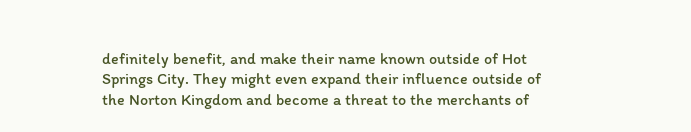definitely benefit, and make their name known outside of Hot Springs City. They might even expand their influence outside of the Norton Kingdom and become a threat to the merchants of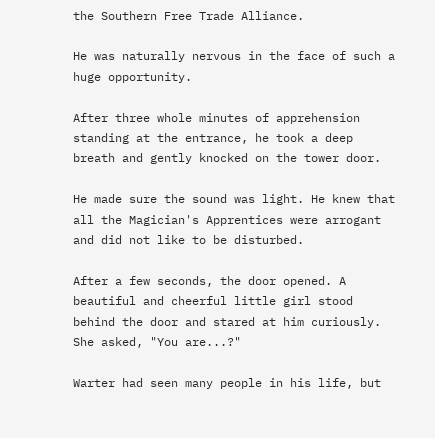the Southern Free Trade Alliance.

He was naturally nervous in the face of such a huge opportunity.

After three whole minutes of apprehension standing at the entrance, he took a deep breath and gently knocked on the tower door.

He made sure the sound was light. He knew that all the Magician's Apprentices were arrogant and did not like to be disturbed.

After a few seconds, the door opened. A beautiful and cheerful little girl stood behind the door and stared at him curiously. She asked, "You are...?"

Warter had seen many people in his life, but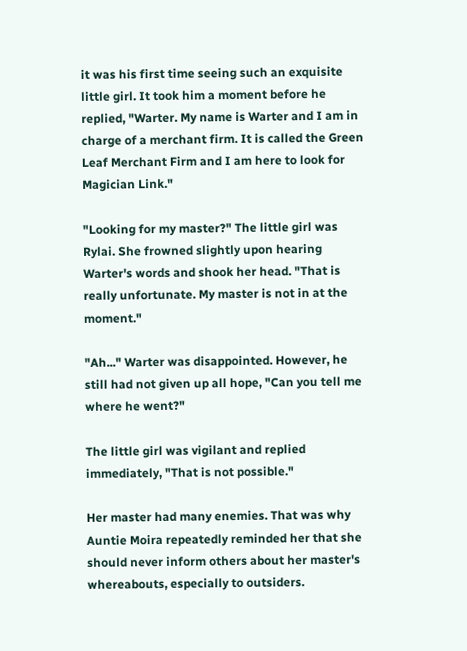it was his first time seeing such an exquisite little girl. It took him a moment before he replied, "Warter. My name is Warter and I am in charge of a merchant firm. It is called the Green Leaf Merchant Firm and I am here to look for Magician Link."

"Looking for my master?" The little girl was Rylai. She frowned slightly upon hearing Warter's words and shook her head. "That is really unfortunate. My master is not in at the moment."

"Ah..." Warter was disappointed. However, he still had not given up all hope, "Can you tell me where he went?"

The little girl was vigilant and replied immediately, "That is not possible."

Her master had many enemies. That was why Auntie Moira repeatedly reminded her that she should never inform others about her master's whereabouts, especially to outsiders.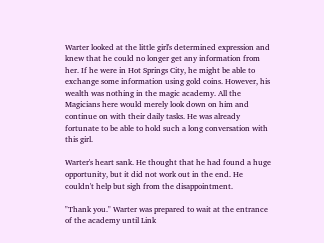Warter looked at the little girl's determined expression and knew that he could no longer get any information from her. If he were in Hot Springs City, he might be able to exchange some information using gold coins. However, his wealth was nothing in the magic academy. All the Magicians here would merely look down on him and continue on with their daily tasks. He was already fortunate to be able to hold such a long conversation with this girl.

Warter's heart sank. He thought that he had found a huge opportunity, but it did not work out in the end. He couldn't help but sigh from the disappointment.

"Thank you." Warter was prepared to wait at the entrance of the academy until Link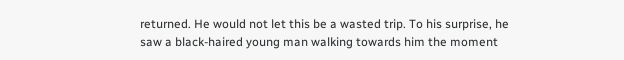returned. He would not let this be a wasted trip. To his surprise, he saw a black-haired young man walking towards him the moment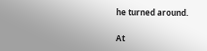he turned around.

At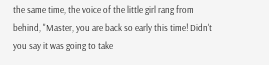the same time, the voice of the little girl rang from behind, "Master, you are back so early this time! Didn't you say it was going to take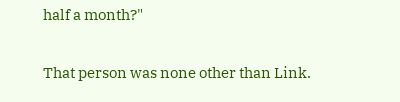half a month?"

That person was none other than Link.